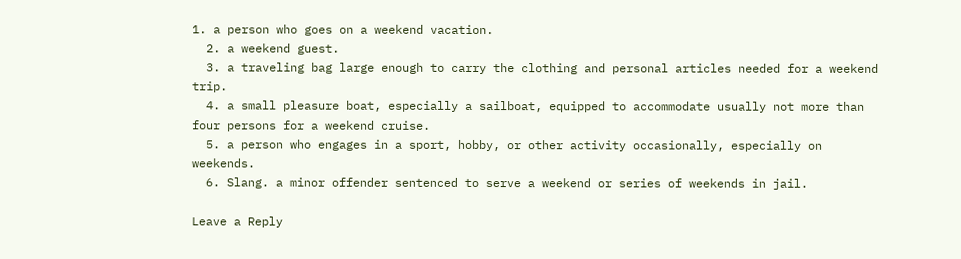1. a person who goes on a weekend vacation.
  2. a weekend guest.
  3. a traveling bag large enough to carry the clothing and personal articles needed for a weekend trip.
  4. a small pleasure boat, especially a sailboat, equipped to accommodate usually not more than four persons for a weekend cruise.
  5. a person who engages in a sport, hobby, or other activity occasionally, especially on weekends.
  6. Slang. a minor offender sentenced to serve a weekend or series of weekends in jail.

Leave a Reply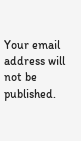Your email address will not be published.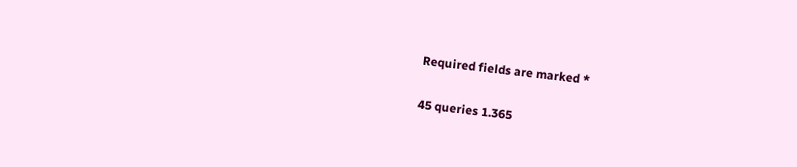Required fields are marked *

45 queries 1.365